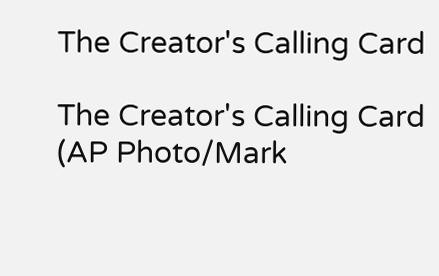The Creator's Calling Card

The Creator's Calling Card
(AP Photo/Mark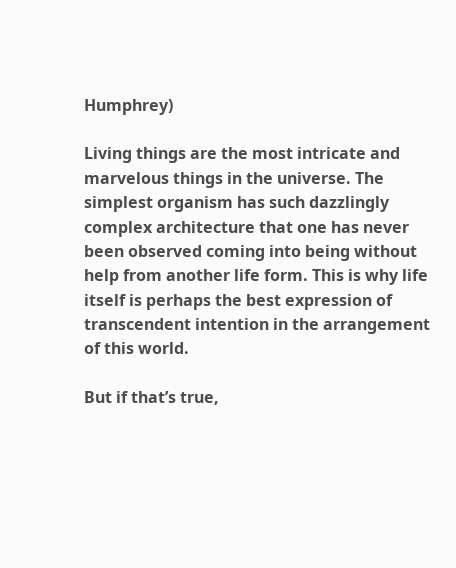Humphrey)

Living things are the most intricate and marvelous things in the universe. The simplest organism has such dazzlingly complex architecture that one has never been observed coming into being without help from another life form. This is why life itself is perhaps the best expression of transcendent intention in the arrangement of this world.

But if that’s true,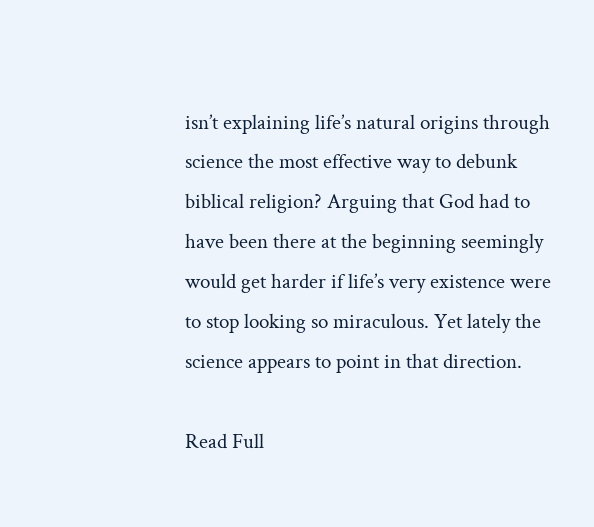isn’t explaining life’s natural origins through science the most effective way to debunk biblical religion? Arguing that God had to have been there at the beginning seemingly would get harder if life’s very existence were to stop looking so miraculous. Yet lately the science appears to point in that direction.

Read Full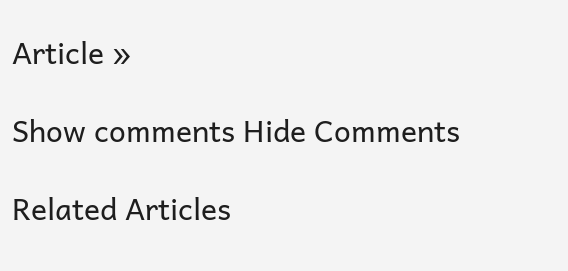Article »

Show comments Hide Comments

Related Articles